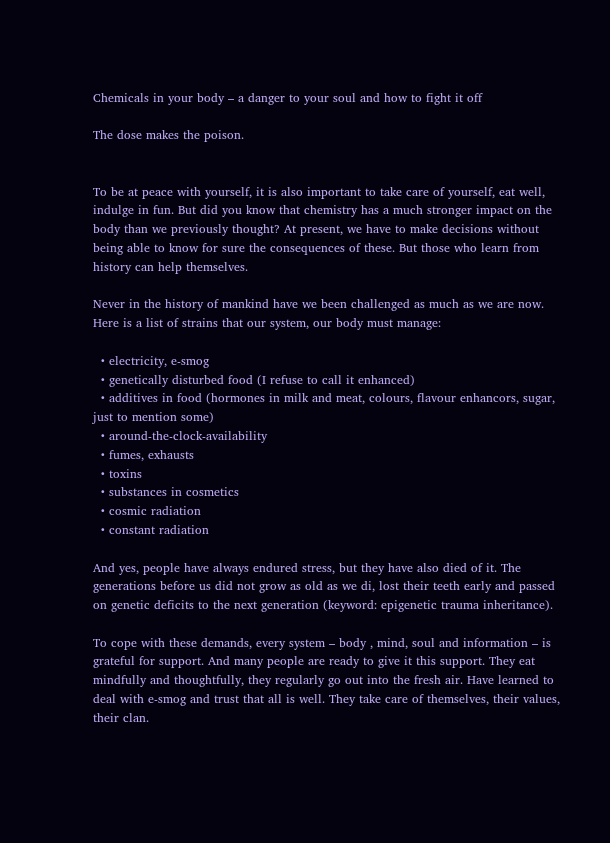Chemicals in your body – a danger to your soul and how to fight it off

The dose makes the poison.


To be at peace with yourself, it is also important to take care of yourself, eat well, indulge in fun. But did you know that chemistry has a much stronger impact on the body than we previously thought? At present, we have to make decisions without being able to know for sure the consequences of these. But those who learn from history can help themselves.

Never in the history of mankind have we been challenged as much as we are now. Here is a list of strains that our system, our body must manage:

  • electricity, e-smog
  • genetically disturbed food (I refuse to call it enhanced)
  • additives in food (hormones in milk and meat, colours, flavour enhancors, sugar, just to mention some)
  • around-the-clock-availability
  • fumes, exhausts
  • toxins
  • substances in cosmetics
  • cosmic radiation
  • constant radiation

And yes, people have always endured stress, but they have also died of it. The generations before us did not grow as old as we di, lost their teeth early and passed on genetic deficits to the next generation (keyword: epigenetic trauma inheritance).

To cope with these demands, every system – body , mind, soul and information – is grateful for support. And many people are ready to give it this support. They eat mindfully and thoughtfully, they regularly go out into the fresh air. Have learned to deal with e-smog and trust that all is well. They take care of themselves, their values, their clan.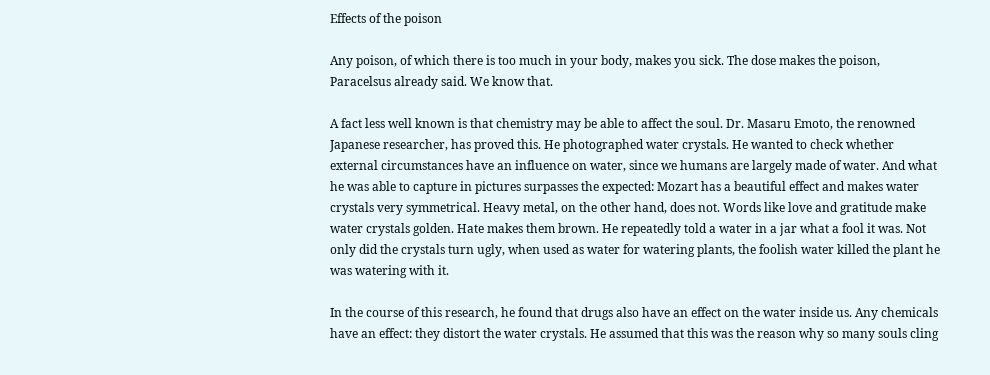Effects of the poison

Any poison, of which there is too much in your body, makes you sick. The dose makes the poison, Paracelsus already said. We know that.

A fact less well known is that chemistry may be able to affect the soul. Dr. Masaru Emoto, the renowned Japanese researcher, has proved this. He photographed water crystals. He wanted to check whether external circumstances have an influence on water, since we humans are largely made of water. And what he was able to capture in pictures surpasses the expected: Mozart has a beautiful effect and makes water crystals very symmetrical. Heavy metal, on the other hand, does not. Words like love and gratitude make water crystals golden. Hate makes them brown. He repeatedly told a water in a jar what a fool it was. Not only did the crystals turn ugly, when used as water for watering plants, the foolish water killed the plant he was watering with it.

In the course of this research, he found that drugs also have an effect on the water inside us. Any chemicals have an effect: they distort the water crystals. He assumed that this was the reason why so many souls cling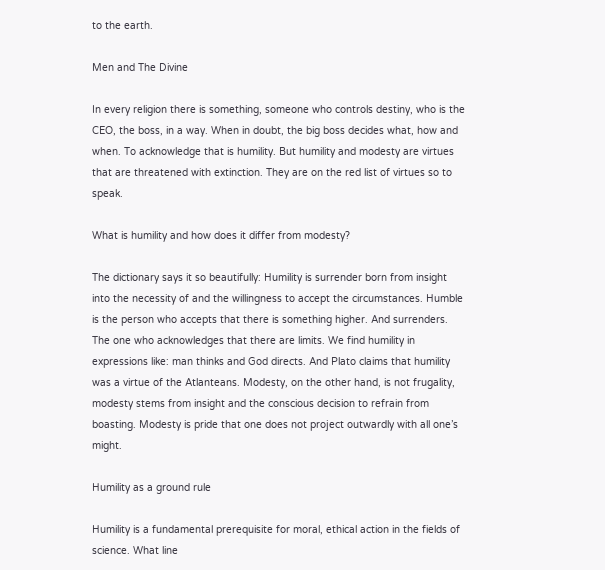to the earth.

Men and The Divine

In every religion there is something, someone who controls destiny, who is the CEO, the boss, in a way. When in doubt, the big boss decides what, how and when. To acknowledge that is humility. But humility and modesty are virtues that are threatened with extinction. They are on the red list of virtues so to speak.

What is humility and how does it differ from modesty?

The dictionary says it so beautifully: Humility is surrender born from insight into the necessity of and the willingness to accept the circumstances. Humble is the person who accepts that there is something higher. And surrenders. The one who acknowledges that there are limits. We find humility in expressions like: man thinks and God directs. And Plato claims that humility was a virtue of the Atlanteans. Modesty, on the other hand, is not frugality, modesty stems from insight and the conscious decision to refrain from boasting. Modesty is pride that one does not project outwardly with all one’s might.

Humility as a ground rule

Humility is a fundamental prerequisite for moral, ethical action in the fields of science. What line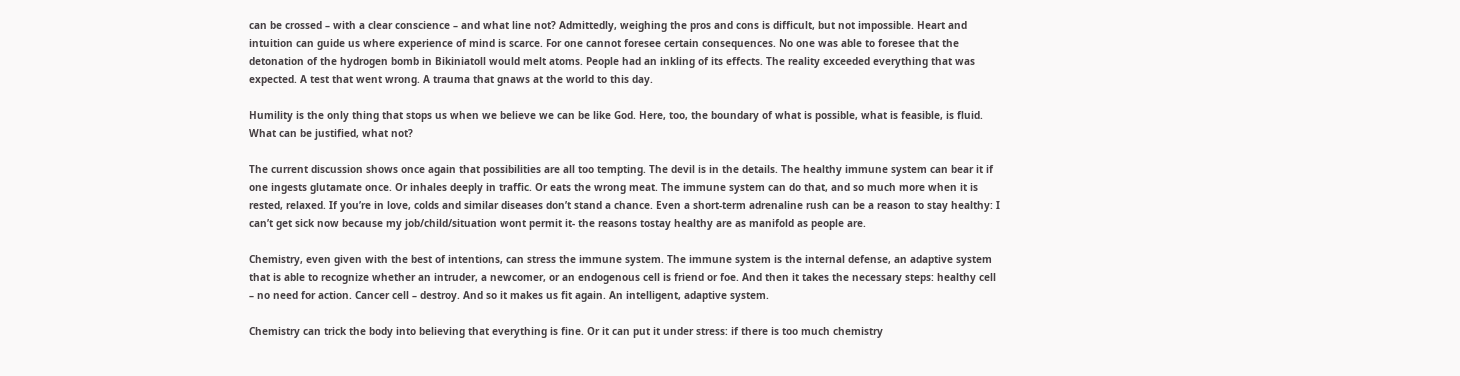can be crossed – with a clear conscience – and what line not? Admittedly, weighing the pros and cons is difficult, but not impossible. Heart and intuition can guide us where experience of mind is scarce. For one cannot foresee certain consequences. No one was able to foresee that the detonation of the hydrogen bomb in Bikiniatoll would melt atoms. People had an inkling of its effects. The reality exceeded everything that was expected. A test that went wrong. A trauma that gnaws at the world to this day.

Humility is the only thing that stops us when we believe we can be like God. Here, too, the boundary of what is possible, what is feasible, is fluid. What can be justified, what not?

The current discussion shows once again that possibilities are all too tempting. The devil is in the details. The healthy immune system can bear it if one ingests glutamate once. Or inhales deeply in traffic. Or eats the wrong meat. The immune system can do that, and so much more when it is rested, relaxed. If you’re in love, colds and similar diseases don’t stand a chance. Even a short-term adrenaline rush can be a reason to stay healthy: I can’t get sick now because my job/child/situation wont permit it- the reasons tostay healthy are as manifold as people are.

Chemistry, even given with the best of intentions, can stress the immune system. The immune system is the internal defense, an adaptive system that is able to recognize whether an intruder, a newcomer, or an endogenous cell is friend or foe. And then it takes the necessary steps: healthy cell – no need for action. Cancer cell – destroy. And so it makes us fit again. An intelligent, adaptive system.

Chemistry can trick the body into believing that everything is fine. Or it can put it under stress: if there is too much chemistry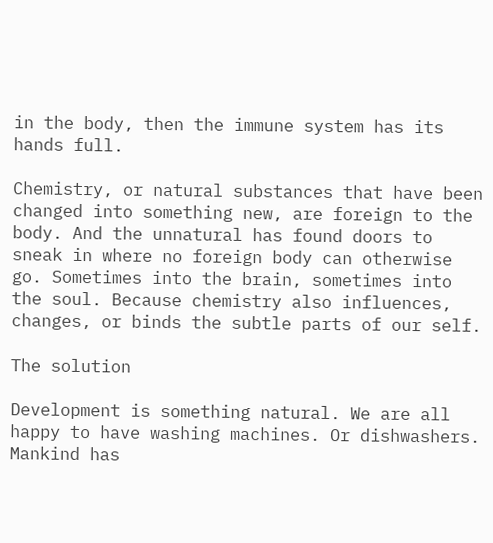in the body, then the immune system has its hands full.

Chemistry, or natural substances that have been changed into something new, are foreign to the body. And the unnatural has found doors to sneak in where no foreign body can otherwise go. Sometimes into the brain, sometimes into the soul. Because chemistry also influences, changes, or binds the subtle parts of our self.

The solution

Development is something natural. We are all happy to have washing machines. Or dishwashers. Mankind has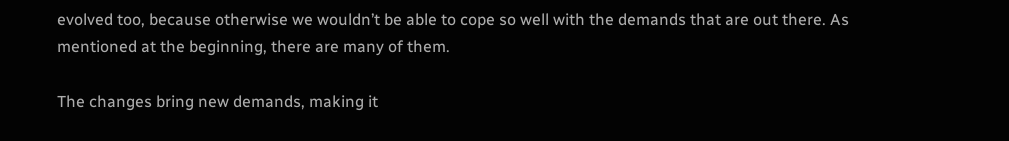evolved too, because otherwise we wouldn’t be able to cope so well with the demands that are out there. As mentioned at the beginning, there are many of them.

The changes bring new demands, making it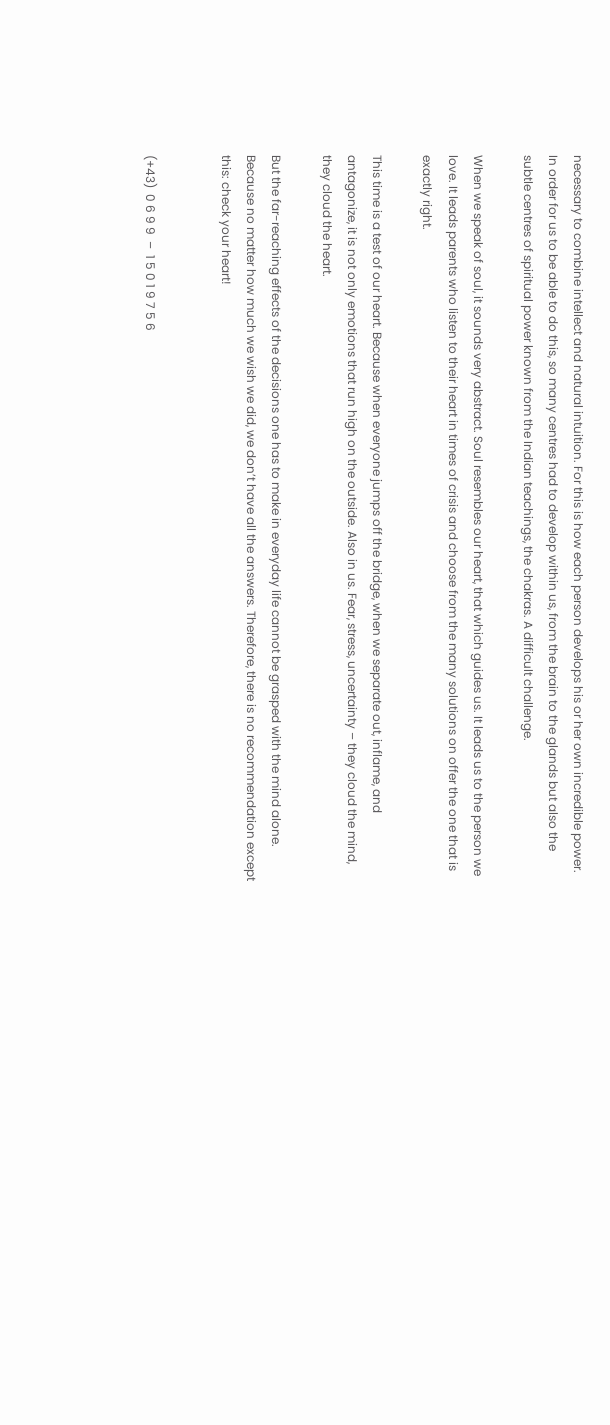necessary to combine intellect and natural intuition. For this is how each person develops his or her own incredible power. In order for us to be able to do this, so many centres had to develop within us, from the brain to the glands but also the subtle centres of spiritual power known from the Indian teachings, the chakras. A difficult challenge.

When we speak of soul, it sounds very abstract. Soul resembles our heart, that which guides us. It leads us to the person we love. It leads parents who listen to their heart in times of crisis and choose from the many solutions on offer the one that is exactly right.

This time is a test of our heart. Because when everyone jumps off the bridge, when we separate out, inflame, and antagonize, it is not only emotions that run high on the outside. Also in us. Fear, stress, uncertainty – they cloud the mind, they cloud the heart.

But the far-reaching effects of the decisions one has to make in everyday life cannot be grasped with the mind alone. Because no matter how much we wish we did, we don’t have all the answers. Therefore, there is no recommendation except this: check your heart!


(+43)  0 6 9 9  –  1 5 0 1 9 7 5 6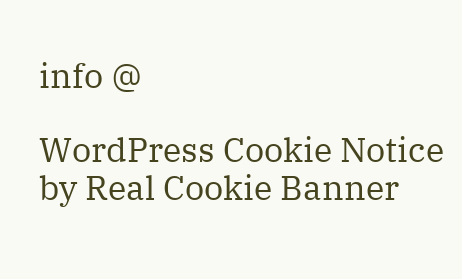info @

WordPress Cookie Notice by Real Cookie Banner